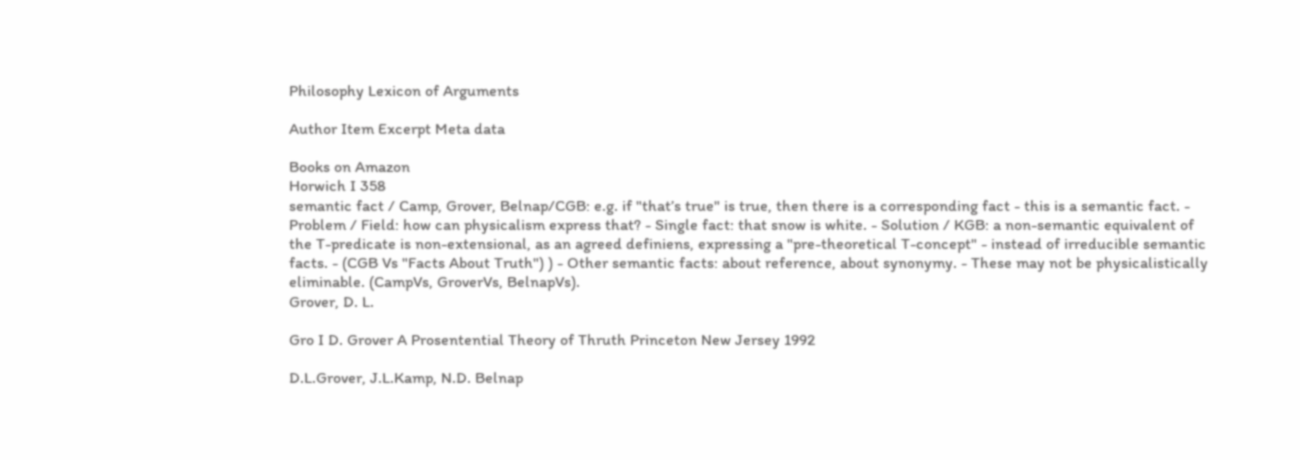Philosophy Lexicon of Arguments

Author Item Excerpt Meta data

Books on Amazon
Horwich I 358
semantic fact / Camp, Grover, Belnap/CGB: e.g. if "that’s true" is true, then there is a corresponding fact - this is a semantic fact. - Problem / Field: how can physicalism express that? - Single fact: that snow is white. - Solution / KGB: a non-semantic equivalent of the T-predicate is non-extensional, as an agreed definiens, expressing a "pre-theoretical T-concept" - instead of irreducible semantic facts. - (CGB Vs "Facts About Truth") ) - Other semantic facts: about reference, about synonymy. - These may not be physicalistically eliminable. (CampVs, GroverVs, BelnapVs).
Grover, D. L.

Gro I D. Grover A Prosentential Theory of Thruth Princeton New Jersey 1992

D.L.Grover, J.L.Kamp, N.D. Belnap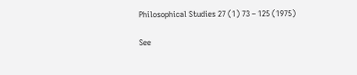Philosophical Studies 27 (1) 73 – 125 (1975)

See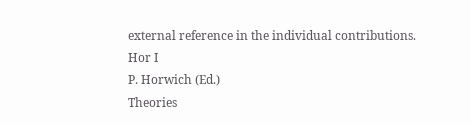external reference in the individual contributions.
Hor I
P. Horwich (Ed.)
Theories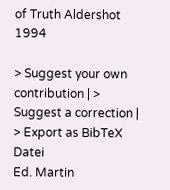of Truth Aldershot 1994

> Suggest your own contribution | > Suggest a correction | > Export as BibTeX Datei
Ed. Martin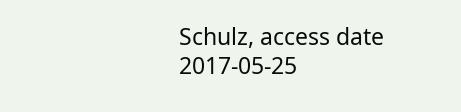Schulz, access date 2017-05-25